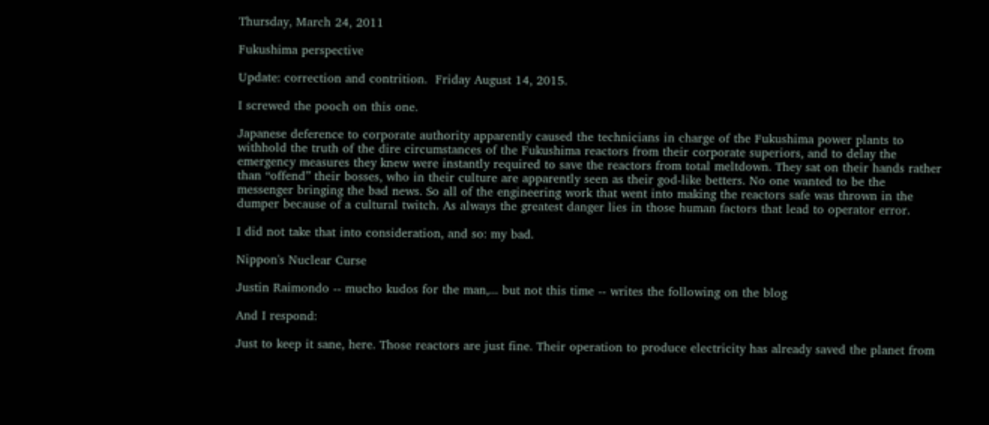Thursday, March 24, 2011

Fukushima perspective

Update: correction and contrition.  Friday August 14, 2015.

I screwed the pooch on this one.

Japanese deference to corporate authority apparently caused the technicians in charge of the Fukushima power plants to withhold the truth of the dire circumstances of the Fukushima reactors from their corporate superiors, and to delay the emergency measures they knew were instantly required to save the reactors from total meltdown. They sat on their hands rather than “offend” their bosses, who in their culture are apparently seen as their god-like betters. No one wanted to be the messenger bringing the bad news. So all of the engineering work that went into making the reactors safe was thrown in the dumper because of a cultural twitch. As always the greatest danger lies in those human factors that lead to operator error.

I did not take that into consideration, and so: my bad.

Nippon's Nuclear Curse

Justin Raimondo -- mucho kudos for the man,... but not this time -- writes the following on the blog

And I respond:

Just to keep it sane, here. Those reactors are just fine. Their operation to produce electricity has already saved the planet from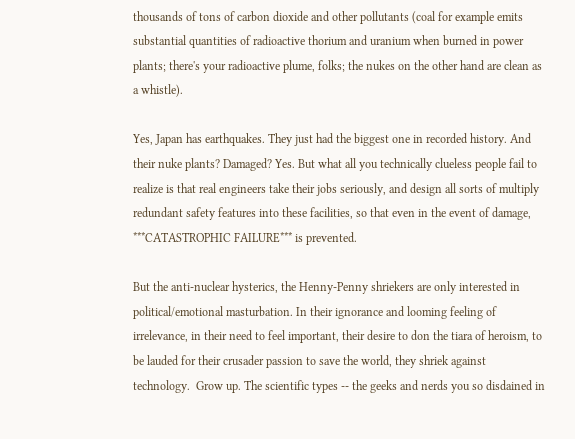thousands of tons of carbon dioxide and other pollutants (coal for example emits substantial quantities of radioactive thorium and uranium when burned in power plants; there's your radioactive plume, folks; the nukes on the other hand are clean as a whistle).

Yes, Japan has earthquakes. They just had the biggest one in recorded history. And their nuke plants? Damaged? Yes. But what all you technically clueless people fail to realize is that real engineers take their jobs seriously, and design all sorts of multiply redundant safety features into these facilities, so that even in the event of damage, ***CATASTROPHIC FAILURE*** is prevented.

But the anti-nuclear hysterics, the Henny-Penny shriekers are only interested in political/emotional masturbation. In their ignorance and looming feeling of irrelevance, in their need to feel important, their desire to don the tiara of heroism, to be lauded for their crusader passion to save the world, they shriek against technology.  Grow up. The scientific types -- the geeks and nerds you so disdained in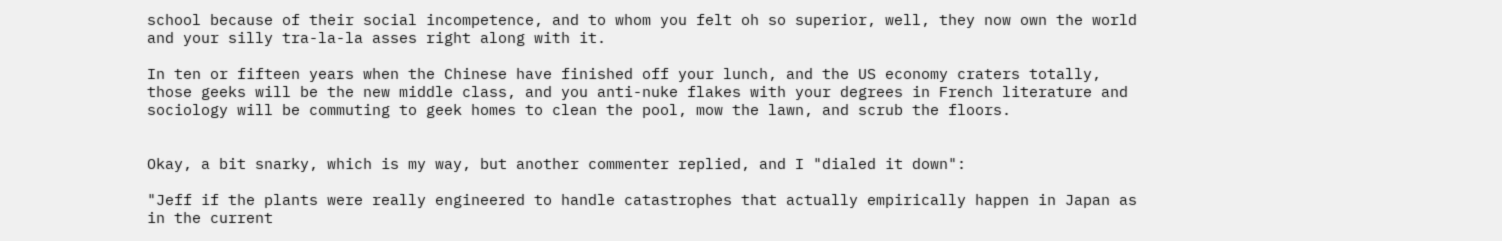school because of their social incompetence, and to whom you felt oh so superior, well, they now own the world and your silly tra-la-la asses right along with it.

In ten or fifteen years when the Chinese have finished off your lunch, and the US economy craters totally, those geeks will be the new middle class, and you anti-nuke flakes with your degrees in French literature and sociology will be commuting to geek homes to clean the pool, mow the lawn, and scrub the floors.


Okay, a bit snarky, which is my way, but another commenter replied, and I "dialed it down":

"Jeff if the plants were really engineered to handle catastrophes that actually empirically happen in Japan as in the current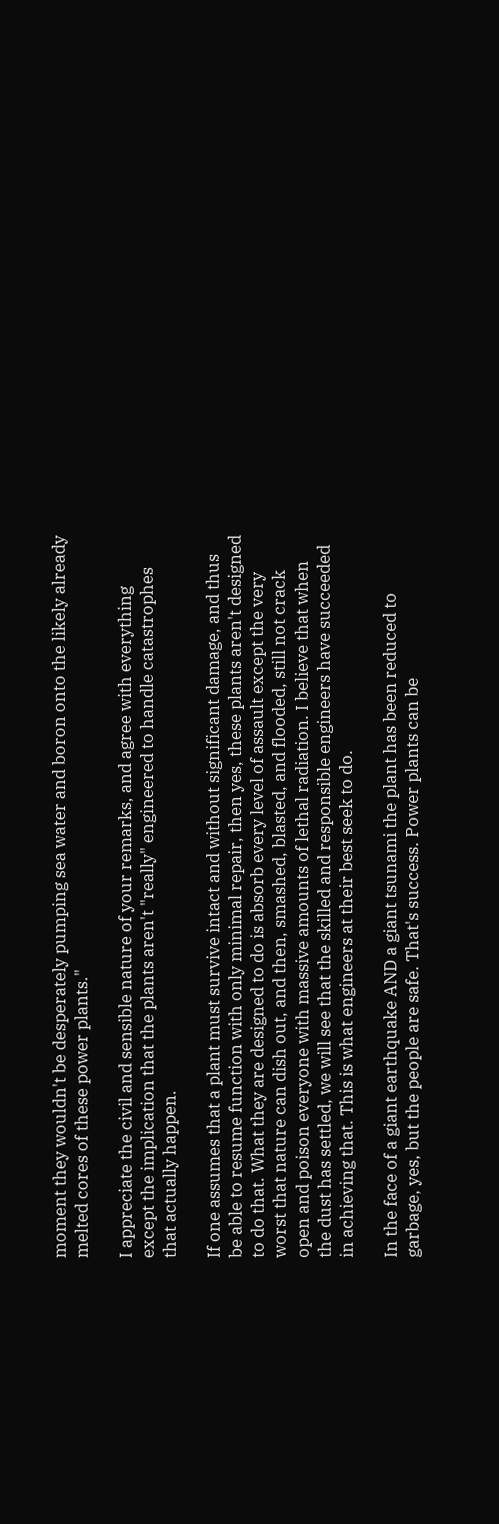moment they wouldn't be desperately pumping sea water and boron onto the likely already melted cores of these power plants."

I appreciate the civil and sensible nature of your remarks, and agree with everything except the implication that the plants aren't "really" engineered to handle catastrophes that actually happen.

If one assumes that a plant must survive intact and without significant damage, and thus be able to resume function with only minimal repair, then yes, these plants aren't designed to do that. What they are designed to do is absorb every level of assault except the very worst that nature can dish out, and then, smashed, blasted, and flooded, still not crack open and poison everyone with massive amounts of lethal radiation. I believe that when the dust has settled, we will see that the skilled and responsible engineers have succeeded in achieving that. This is what engineers at their best seek to do.

In the face of a giant earthquake AND a giant tsunami the plant has been reduced to garbage, yes, but the people are safe. That's success. Power plants can be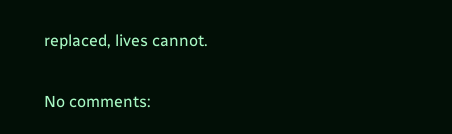replaced, lives cannot.

No comments: